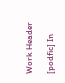Work Header

[podfic] In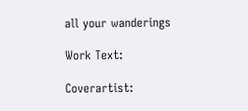all your wanderings

Work Text:

Coverartist: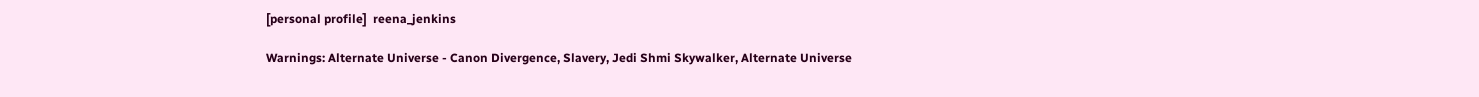[personal profile]  reena_jenkins

Warnings: Alternate Universe - Canon Divergence, Slavery, Jedi Shmi Skywalker, Alternate Universe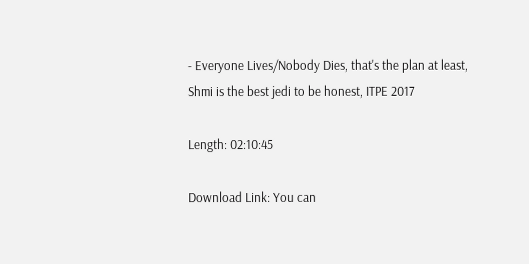- Everyone Lives/Nobody Dies, that's the plan at least, Shmi is the best jedi to be honest, ITPE 2017

Length: 02:10:45

Download Link: You can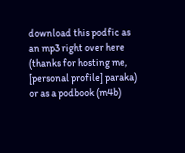download this podfic as an mp3 right over here (thanks for hosting me, [personal profile] paraka) or as a podbook (m4b)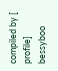compiled by [ profile] bessyboo